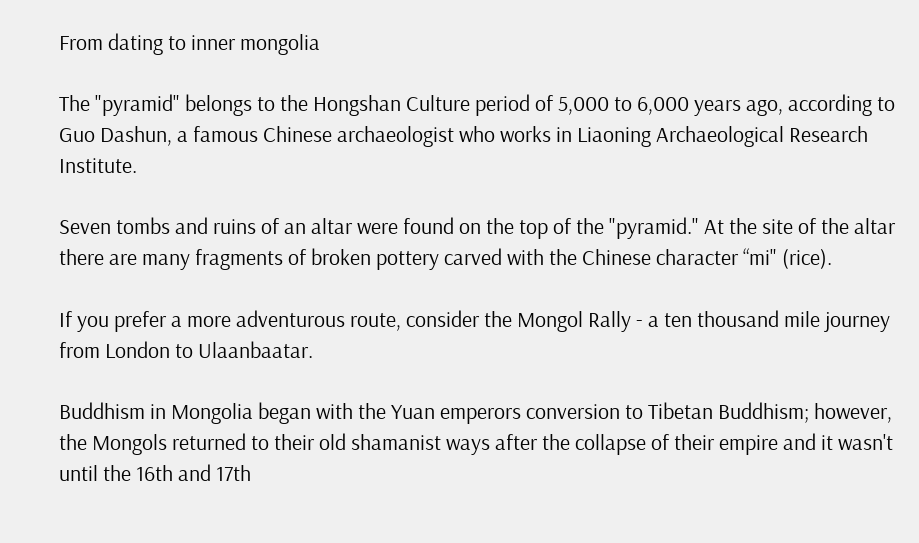From dating to inner mongolia

The "pyramid" belongs to the Hongshan Culture period of 5,000 to 6,000 years ago, according to Guo Dashun, a famous Chinese archaeologist who works in Liaoning Archaeological Research Institute.

Seven tombs and ruins of an altar were found on the top of the "pyramid." At the site of the altar there are many fragments of broken pottery carved with the Chinese character “mi" (rice).

If you prefer a more adventurous route, consider the Mongol Rally - a ten thousand mile journey from London to Ulaanbaatar.

Buddhism in Mongolia began with the Yuan emperors conversion to Tibetan Buddhism; however, the Mongols returned to their old shamanist ways after the collapse of their empire and it wasn't until the 16th and 17th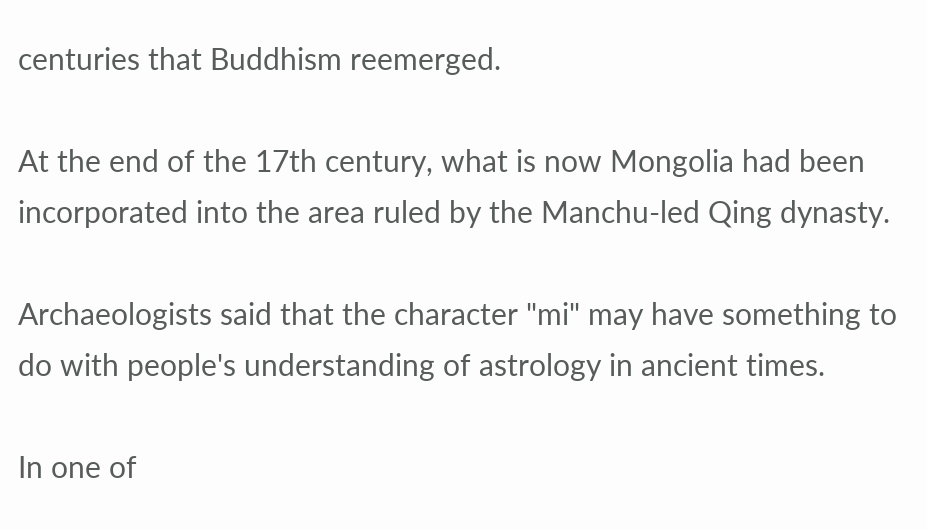centuries that Buddhism reemerged.

At the end of the 17th century, what is now Mongolia had been incorporated into the area ruled by the Manchu-led Qing dynasty.

Archaeologists said that the character "mi" may have something to do with people's understanding of astrology in ancient times.

In one of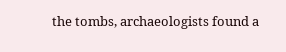the tombs, archaeologists found a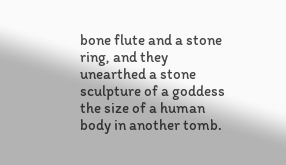bone flute and a stone ring, and they unearthed a stone sculpture of a goddess the size of a human body in another tomb.